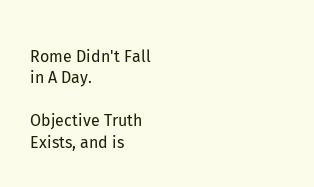Rome Didn't Fall in A Day.

Objective Truth Exists, and is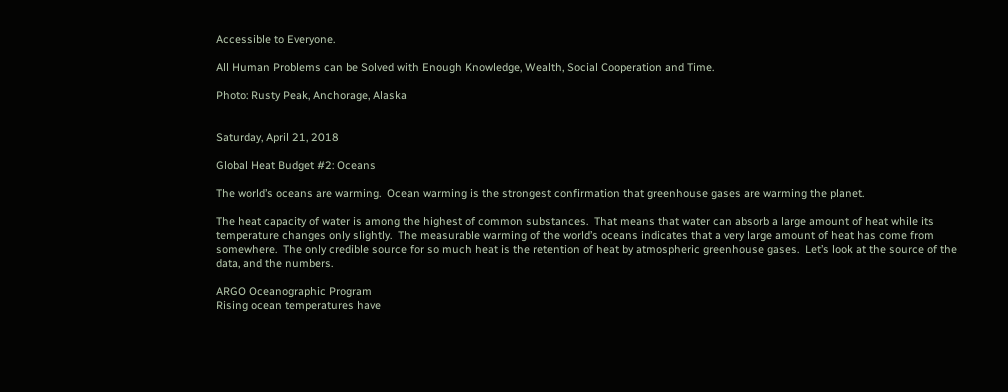Accessible to Everyone.

All Human Problems can be Solved with Enough Knowledge, Wealth, Social Cooperation and Time.

Photo: Rusty Peak, Anchorage, Alaska


Saturday, April 21, 2018

Global Heat Budget #2: Oceans

The world’s oceans are warming.  Ocean warming is the strongest confirmation that greenhouse gases are warming the planet.

The heat capacity of water is among the highest of common substances.  That means that water can absorb a large amount of heat while its temperature changes only slightly.  The measurable warming of the world’s oceans indicates that a very large amount of heat has come from somewhere.  The only credible source for so much heat is the retention of heat by atmospheric greenhouse gases.  Let’s look at the source of the data, and the numbers.

ARGO Oceanographic Program
Rising ocean temperatures have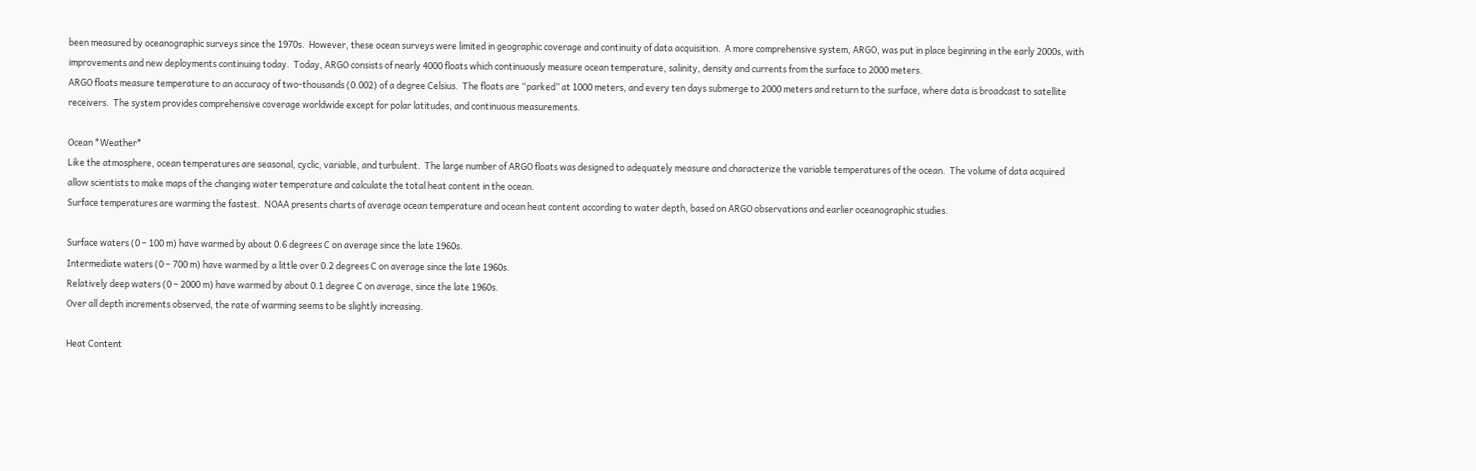been measured by oceanographic surveys since the 1970s.  However, these ocean surveys were limited in geographic coverage and continuity of data acquisition.  A more comprehensive system, ARGO, was put in place beginning in the early 2000s, with improvements and new deployments continuing today.  Today, ARGO consists of nearly 4000 floats which continuously measure ocean temperature, salinity, density and currents from the surface to 2000 meters.
ARGO floats measure temperature to an accuracy of two-thousands (0.002) of a degree Celsius.  The floats are “parked” at 1000 meters, and every ten days submerge to 2000 meters and return to the surface, where data is broadcast to satellite receivers.  The system provides comprehensive coverage worldwide except for polar latitudes, and continuous measurements.

Ocean *Weather*
Like the atmosphere, ocean temperatures are seasonal, cyclic, variable, and turbulent.  The large number of ARGO floats was designed to adequately measure and characterize the variable temperatures of the ocean.  The volume of data acquired allow scientists to make maps of the changing water temperature and calculate the total heat content in the ocean.
Surface temperatures are warming the fastest.  NOAA presents charts of average ocean temperature and ocean heat content according to water depth, based on ARGO observations and earlier oceanographic studies.

Surface waters (0 – 100 m) have warmed by about 0.6 degrees C on average since the late 1960s.
Intermediate waters (0 – 700 m) have warmed by a little over 0.2 degrees C on average since the late 1960s.
Relatively deep waters (0 – 2000 m) have warmed by about 0.1 degree C on average, since the late 1960s.
Over all depth increments observed, the rate of warming seems to be slightly increasing.

Heat Content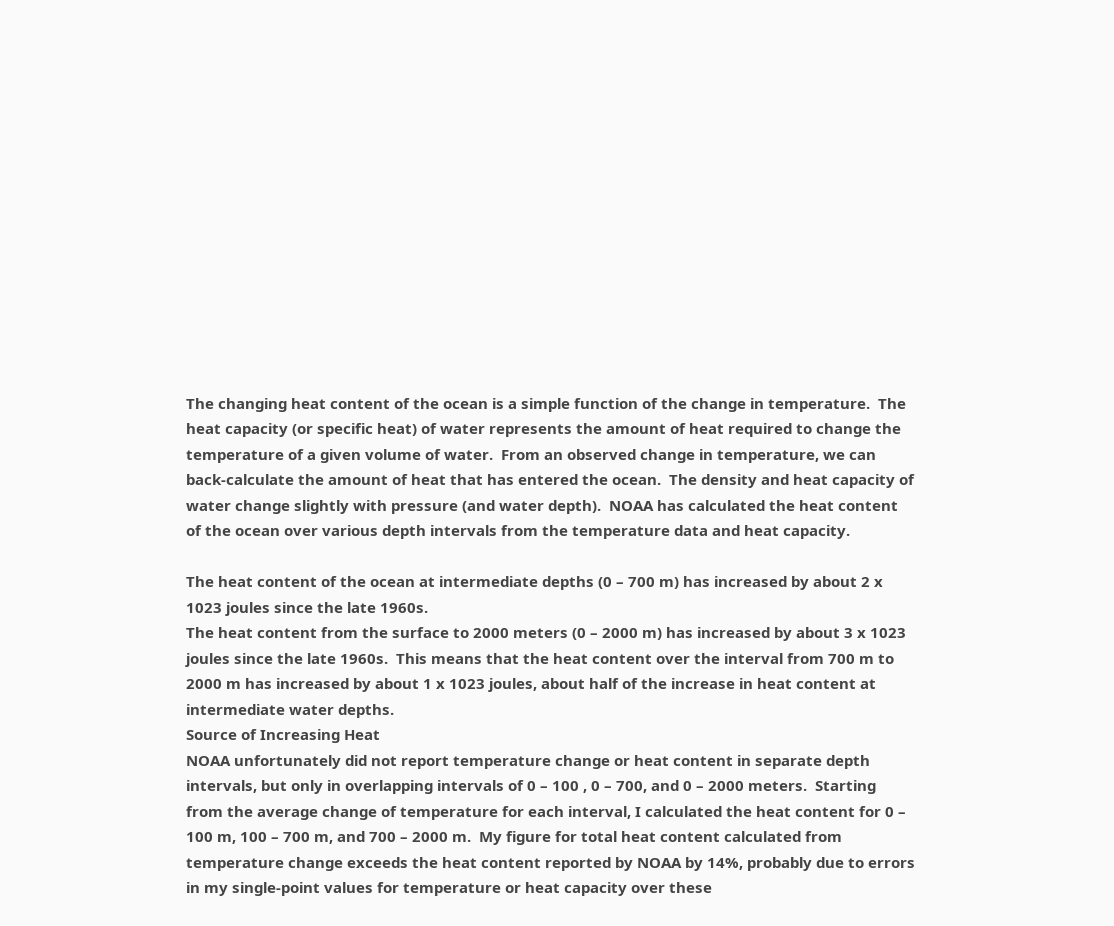The changing heat content of the ocean is a simple function of the change in temperature.  The heat capacity (or specific heat) of water represents the amount of heat required to change the temperature of a given volume of water.  From an observed change in temperature, we can back-calculate the amount of heat that has entered the ocean.  The density and heat capacity of water change slightly with pressure (and water depth).  NOAA has calculated the heat content of the ocean over various depth intervals from the temperature data and heat capacity.

The heat content of the ocean at intermediate depths (0 – 700 m) has increased by about 2 x 1023 joules since the late 1960s.
The heat content from the surface to 2000 meters (0 – 2000 m) has increased by about 3 x 1023 joules since the late 1960s.  This means that the heat content over the interval from 700 m to 2000 m has increased by about 1 x 1023 joules, about half of the increase in heat content at intermediate water depths.
Source of Increasing Heat
NOAA unfortunately did not report temperature change or heat content in separate depth intervals, but only in overlapping intervals of 0 – 100 , 0 – 700, and 0 – 2000 meters.  Starting from the average change of temperature for each interval, I calculated the heat content for 0 – 100 m, 100 – 700 m, and 700 – 2000 m.  My figure for total heat content calculated from temperature change exceeds the heat content reported by NOAA by 14%, probably due to errors in my single-point values for temperature or heat capacity over these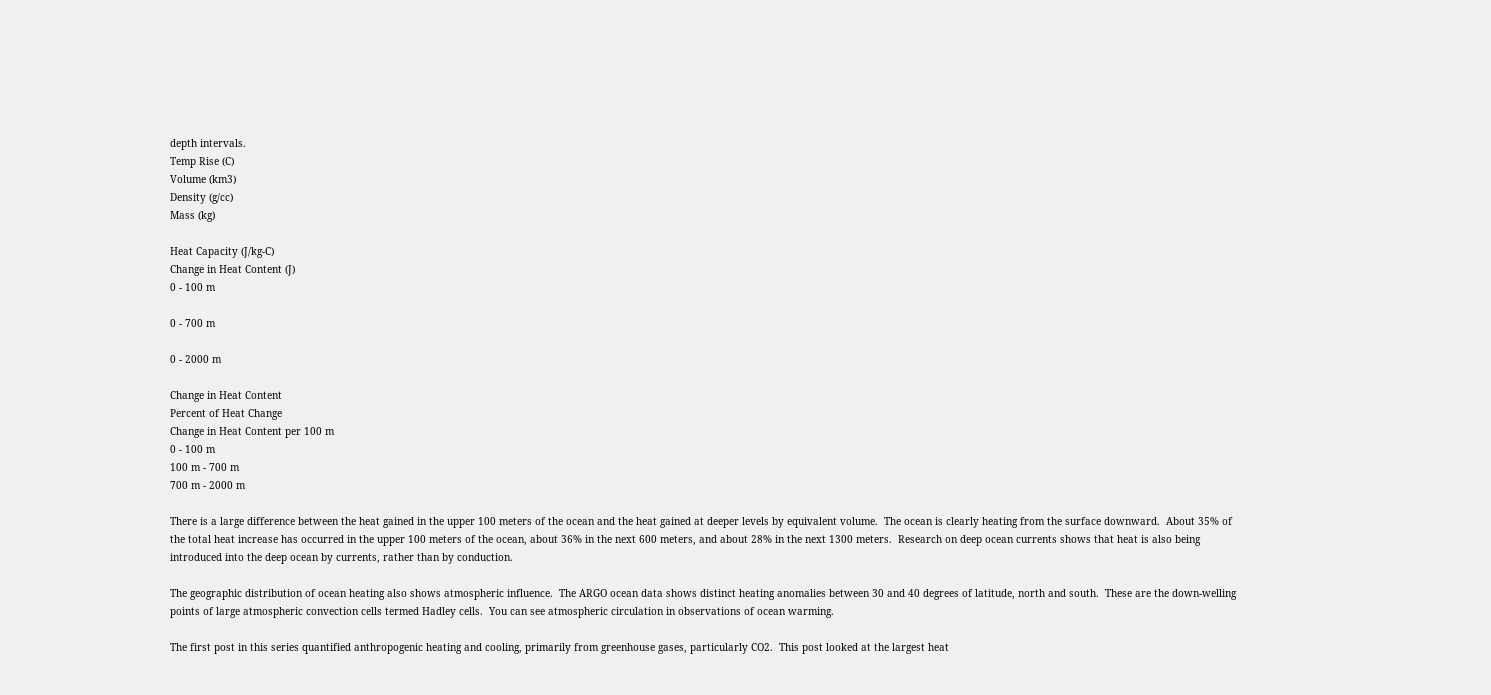depth intervals.
Temp Rise (C)
Volume (km3)
Density (g/cc)
Mass (kg)

Heat Capacity (J/kg-C)
Change in Heat Content (J)
0 - 100 m

0 - 700 m

0 - 2000 m

Change in Heat Content
Percent of Heat Change
Change in Heat Content per 100 m
0 - 100 m
100 m - 700 m
700 m - 2000 m

There is a large difference between the heat gained in the upper 100 meters of the ocean and the heat gained at deeper levels by equivalent volume.  The ocean is clearly heating from the surface downward.  About 35% of the total heat increase has occurred in the upper 100 meters of the ocean, about 36% in the next 600 meters, and about 28% in the next 1300 meters.  Research on deep ocean currents shows that heat is also being introduced into the deep ocean by currents, rather than by conduction.

The geographic distribution of ocean heating also shows atmospheric influence.  The ARGO ocean data shows distinct heating anomalies between 30 and 40 degrees of latitude, north and south.  These are the down-welling points of large atmospheric convection cells termed Hadley cells.  You can see atmospheric circulation in observations of ocean warming.

The first post in this series quantified anthropogenic heating and cooling, primarily from greenhouse gases, particularly CO2.  This post looked at the largest heat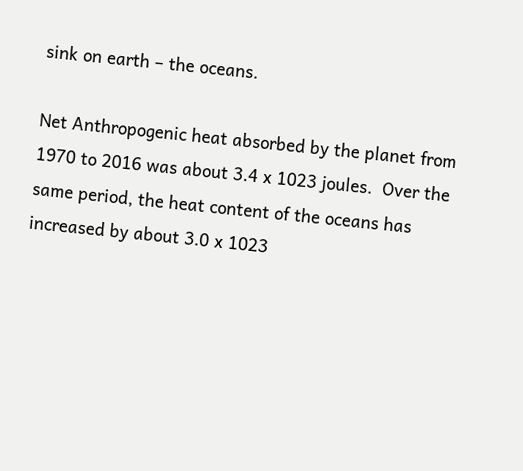sink on earth – the oceans.

Net Anthropogenic heat absorbed by the planet from 1970 to 2016 was about 3.4 x 1023 joules.  Over the same period, the heat content of the oceans has increased by about 3.0 x 1023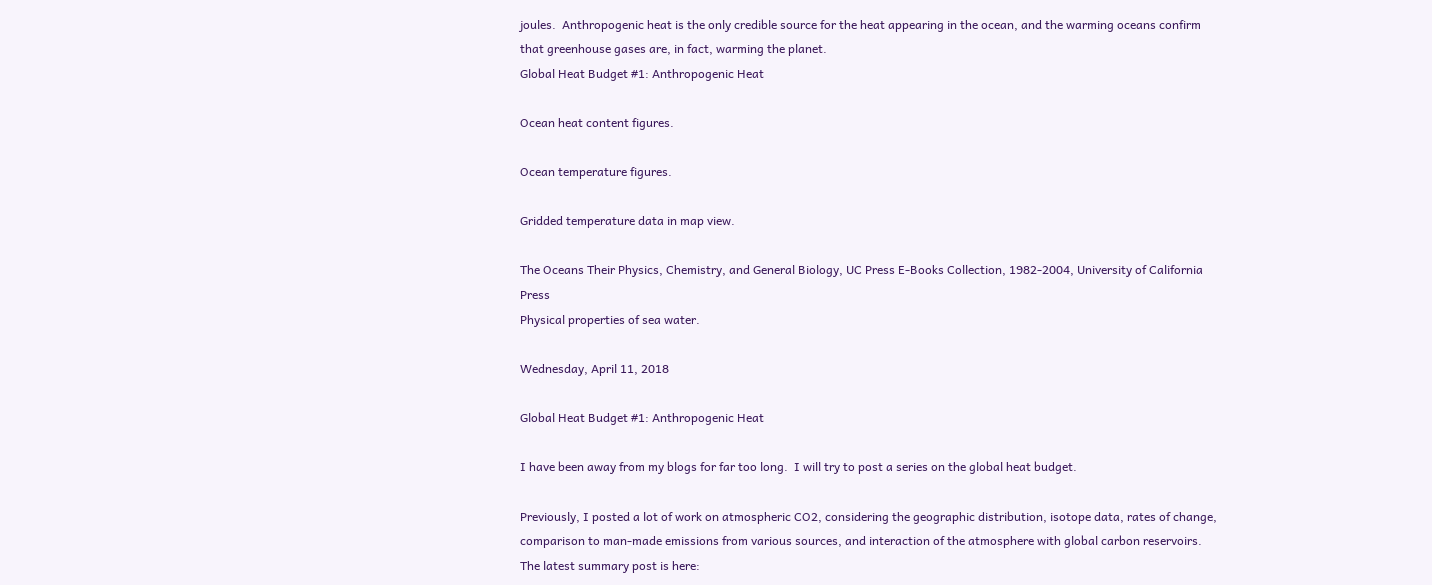joules.  Anthropogenic heat is the only credible source for the heat appearing in the ocean, and the warming oceans confirm that greenhouse gases are, in fact, warming the planet.
Global Heat Budget #1: Anthropogenic Heat

Ocean heat content figures.

Ocean temperature figures.

Gridded temperature data in map view.

The Oceans Their Physics, Chemistry, and General Biology, UC Press E-Books Collection, 1982-2004, University of California Press
Physical properties of sea water.

Wednesday, April 11, 2018

Global Heat Budget #1: Anthropogenic Heat

I have been away from my blogs for far too long.  I will try to post a series on the global heat budget.

Previously, I posted a lot of work on atmospheric CO2, considering the geographic distribution, isotope data, rates of change, comparison to man-made emissions from various sources, and interaction of the atmosphere with global carbon reservoirs.  The latest summary post is here: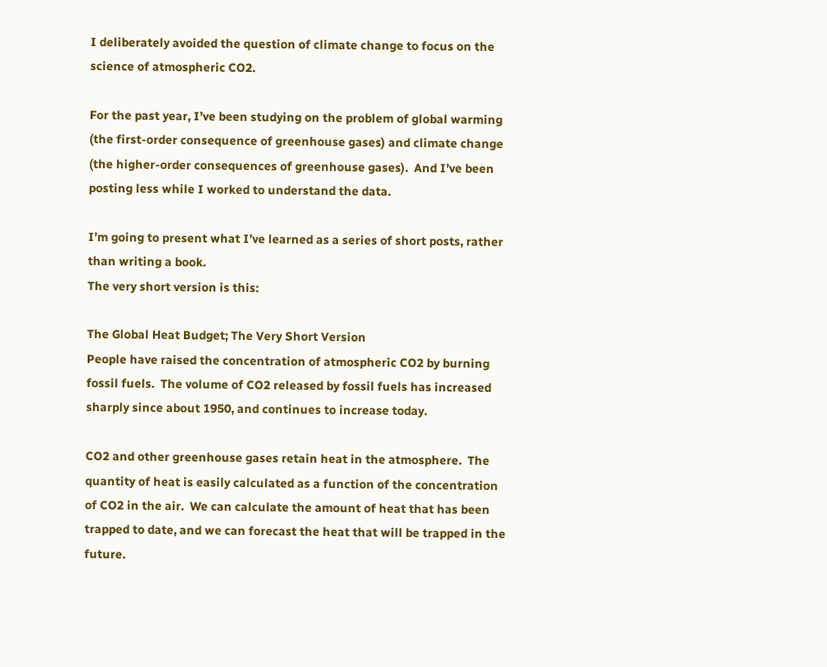I deliberately avoided the question of climate change to focus on the science of atmospheric CO2.

For the past year, I’ve been studying on the problem of global warming (the first-order consequence of greenhouse gases) and climate change (the higher-order consequences of greenhouse gases).  And I’ve been posting less while I worked to understand the data.

I’m going to present what I’ve learned as a series of short posts, rather than writing a book.
The very short version is this:

The Global Heat Budget; The Very Short Version
People have raised the concentration of atmospheric CO2 by burning fossil fuels.  The volume of CO2 released by fossil fuels has increased sharply since about 1950, and continues to increase today.

CO2 and other greenhouse gases retain heat in the atmosphere.  The quantity of heat is easily calculated as a function of the concentration of CO2 in the air.  We can calculate the amount of heat that has been trapped to date, and we can forecast the heat that will be trapped in the future.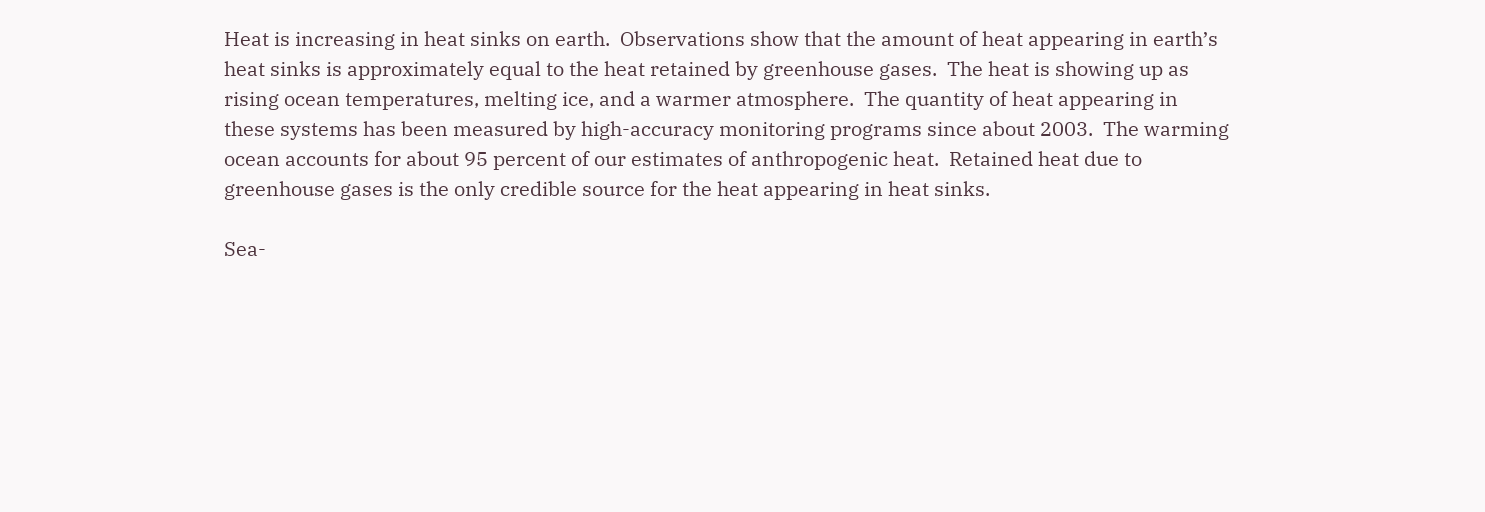Heat is increasing in heat sinks on earth.  Observations show that the amount of heat appearing in earth’s heat sinks is approximately equal to the heat retained by greenhouse gases.  The heat is showing up as rising ocean temperatures, melting ice, and a warmer atmosphere.  The quantity of heat appearing in these systems has been measured by high-accuracy monitoring programs since about 2003.  The warming ocean accounts for about 95 percent of our estimates of anthropogenic heat.  Retained heat due to greenhouse gases is the only credible source for the heat appearing in heat sinks.

Sea-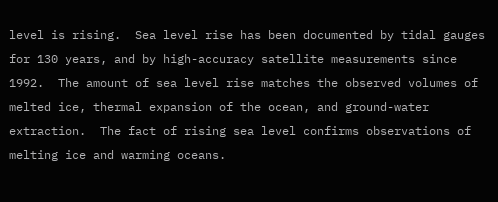level is rising.  Sea level rise has been documented by tidal gauges for 130 years, and by high-accuracy satellite measurements since 1992.  The amount of sea level rise matches the observed volumes of melted ice, thermal expansion of the ocean, and ground-water extraction.  The fact of rising sea level confirms observations of melting ice and warming oceans.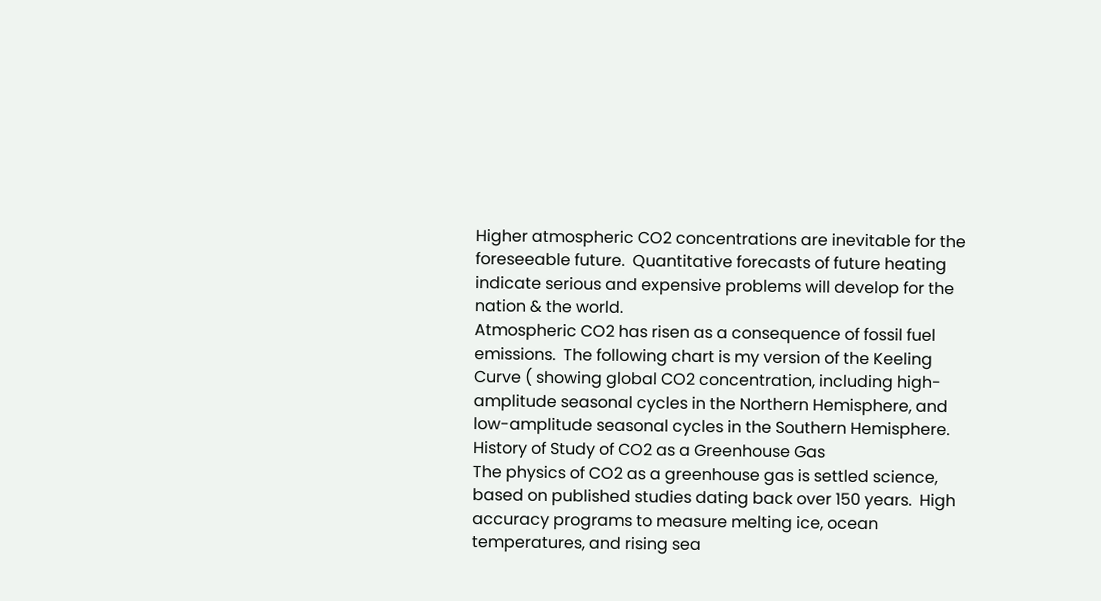Higher atmospheric CO2 concentrations are inevitable for the foreseeable future.  Quantitative forecasts of future heating indicate serious and expensive problems will develop for the nation & the world.
Atmospheric CO2 has risen as a consequence of fossil fuel emissions.  The following chart is my version of the Keeling Curve ( showing global CO2 concentration, including high-amplitude seasonal cycles in the Northern Hemisphere, and low-amplitude seasonal cycles in the Southern Hemisphere.
History of Study of CO2 as a Greenhouse Gas
The physics of CO2 as a greenhouse gas is settled science, based on published studies dating back over 150 years.  High accuracy programs to measure melting ice, ocean temperatures, and rising sea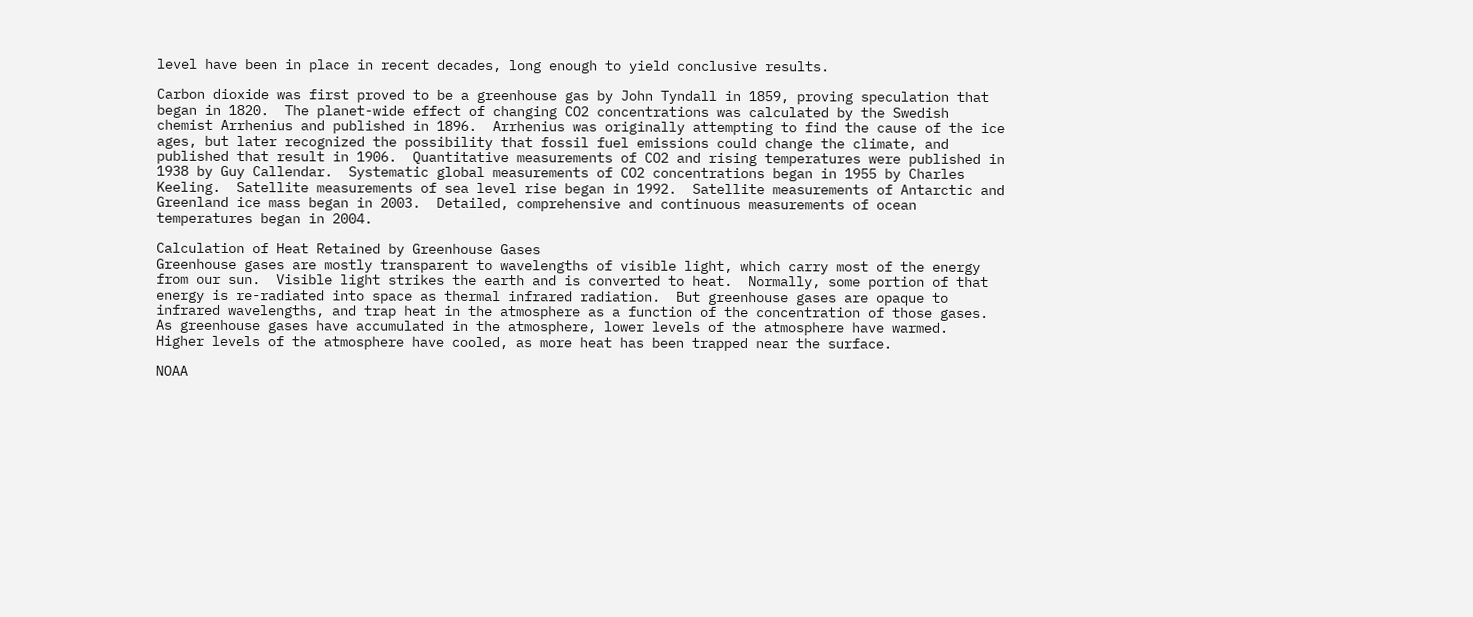level have been in place in recent decades, long enough to yield conclusive results.

Carbon dioxide was first proved to be a greenhouse gas by John Tyndall in 1859, proving speculation that began in 1820.  The planet-wide effect of changing CO2 concentrations was calculated by the Swedish chemist Arrhenius and published in 1896.  Arrhenius was originally attempting to find the cause of the ice ages, but later recognized the possibility that fossil fuel emissions could change the climate, and published that result in 1906.  Quantitative measurements of CO2 and rising temperatures were published in 1938 by Guy Callendar.  Systematic global measurements of CO2 concentrations began in 1955 by Charles Keeling.  Satellite measurements of sea level rise began in 1992.  Satellite measurements of Antarctic and Greenland ice mass began in 2003.  Detailed, comprehensive and continuous measurements of ocean temperatures began in 2004.

Calculation of Heat Retained by Greenhouse Gases
Greenhouse gases are mostly transparent to wavelengths of visible light, which carry most of the energy from our sun.  Visible light strikes the earth and is converted to heat.  Normally, some portion of that energy is re-radiated into space as thermal infrared radiation.  But greenhouse gases are opaque to infrared wavelengths, and trap heat in the atmosphere as a function of the concentration of those gases.  As greenhouse gases have accumulated in the atmosphere, lower levels of the atmosphere have warmed.  Higher levels of the atmosphere have cooled, as more heat has been trapped near the surface.

NOAA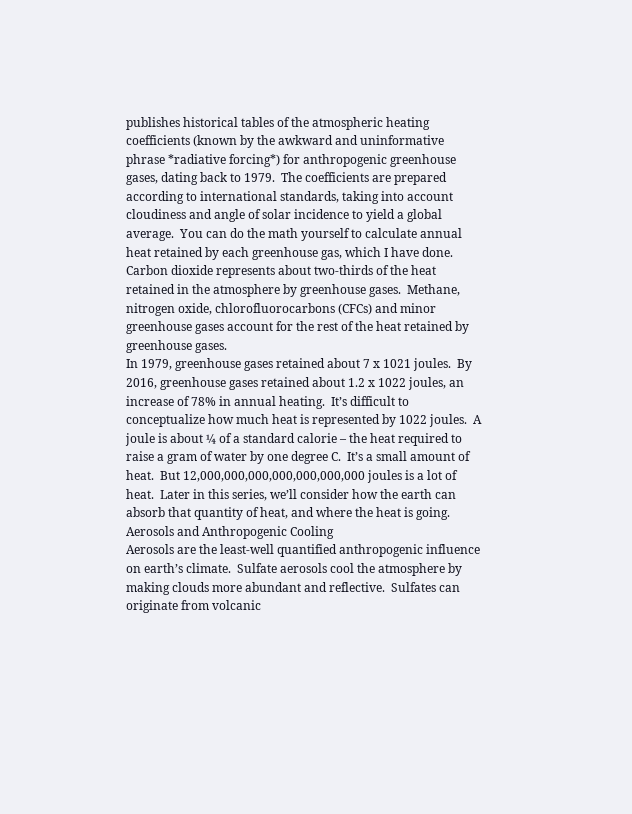publishes historical tables of the atmospheric heating coefficients (known by the awkward and uninformative phrase *radiative forcing*) for anthropogenic greenhouse gases, dating back to 1979.  The coefficients are prepared according to international standards, taking into account cloudiness and angle of solar incidence to yield a global average.  You can do the math yourself to calculate annual heat retained by each greenhouse gas, which I have done.  Carbon dioxide represents about two-thirds of the heat retained in the atmosphere by greenhouse gases.  Methane, nitrogen oxide, chlorofluorocarbons (CFCs) and minor greenhouse gases account for the rest of the heat retained by greenhouse gases.
In 1979, greenhouse gases retained about 7 x 1021 joules.  By 2016, greenhouse gases retained about 1.2 x 1022 joules, an increase of 78% in annual heating.  It’s difficult to conceptualize how much heat is represented by 1022 joules.  A joule is about ¼ of a standard calorie – the heat required to raise a gram of water by one degree C.  It’s a small amount of heat.  But 12,000,000,000,000,000,000,000 joules is a lot of heat.  Later in this series, we’ll consider how the earth can absorb that quantity of heat, and where the heat is going.
Aerosols and Anthropogenic Cooling
Aerosols are the least-well quantified anthropogenic influence on earth’s climate.  Sulfate aerosols cool the atmosphere by making clouds more abundant and reflective.  Sulfates can originate from volcanic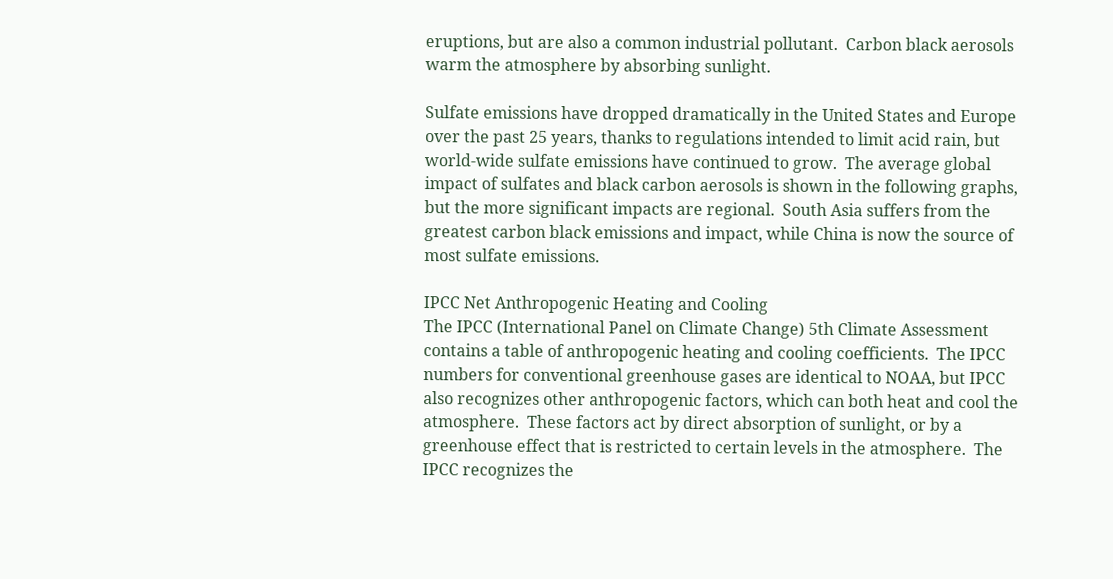eruptions, but are also a common industrial pollutant.  Carbon black aerosols warm the atmosphere by absorbing sunlight.

Sulfate emissions have dropped dramatically in the United States and Europe over the past 25 years, thanks to regulations intended to limit acid rain, but world-wide sulfate emissions have continued to grow.  The average global impact of sulfates and black carbon aerosols is shown in the following graphs, but the more significant impacts are regional.  South Asia suffers from the greatest carbon black emissions and impact, while China is now the source of most sulfate emissions.

IPCC Net Anthropogenic Heating and Cooling
The IPCC (International Panel on Climate Change) 5th Climate Assessment contains a table of anthropogenic heating and cooling coefficients.  The IPCC numbers for conventional greenhouse gases are identical to NOAA, but IPCC also recognizes other anthropogenic factors, which can both heat and cool the atmosphere.  These factors act by direct absorption of sunlight, or by a greenhouse effect that is restricted to certain levels in the atmosphere.  The IPCC recognizes the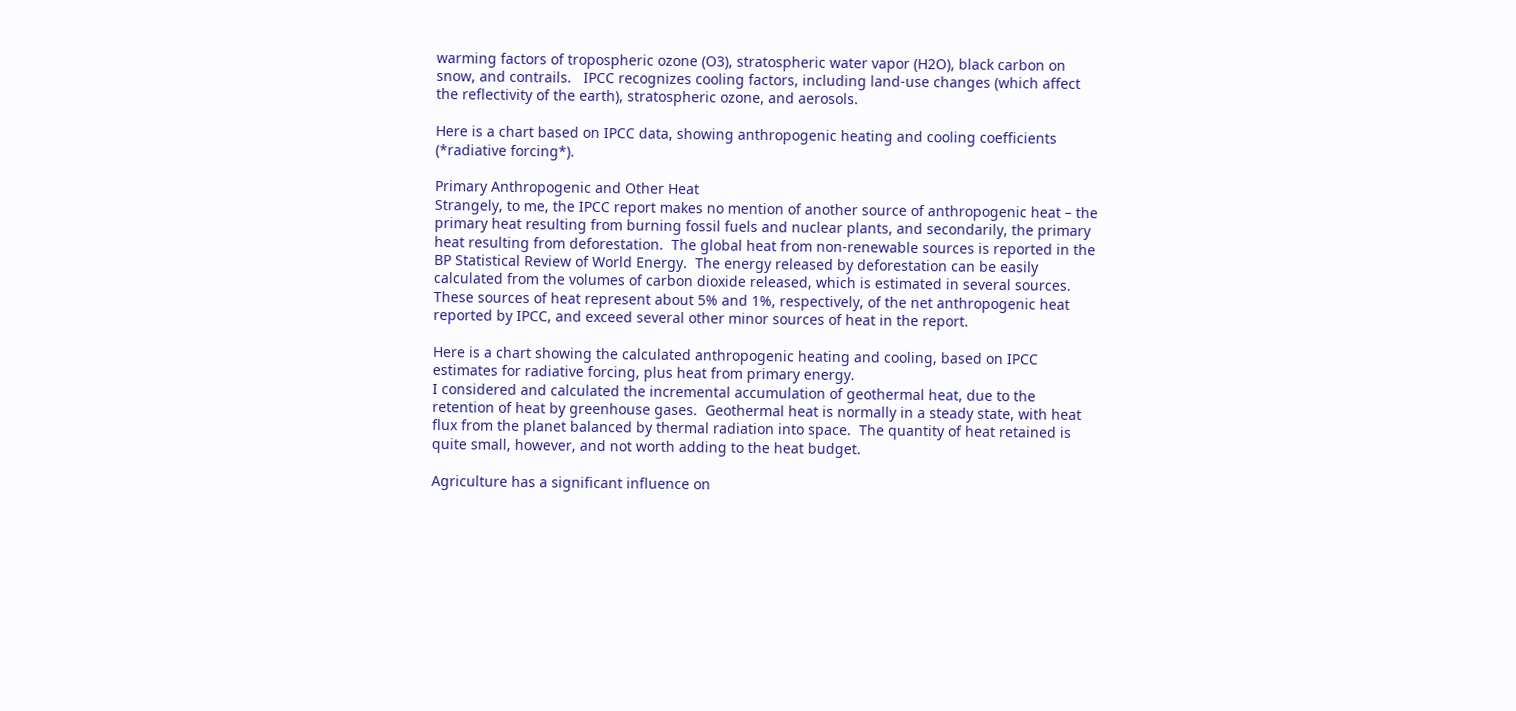warming factors of tropospheric ozone (O3), stratospheric water vapor (H2O), black carbon on snow, and contrails.   IPCC recognizes cooling factors, including land-use changes (which affect the reflectivity of the earth), stratospheric ozone, and aerosols.

Here is a chart based on IPCC data, showing anthropogenic heating and cooling coefficients (*radiative forcing*).

Primary Anthropogenic and Other Heat
Strangely, to me, the IPCC report makes no mention of another source of anthropogenic heat – the primary heat resulting from burning fossil fuels and nuclear plants, and secondarily, the primary heat resulting from deforestation.  The global heat from non-renewable sources is reported in the BP Statistical Review of World Energy.  The energy released by deforestation can be easily calculated from the volumes of carbon dioxide released, which is estimated in several sources.  These sources of heat represent about 5% and 1%, respectively, of the net anthropogenic heat reported by IPCC, and exceed several other minor sources of heat in the report.

Here is a chart showing the calculated anthropogenic heating and cooling, based on IPCC estimates for radiative forcing, plus heat from primary energy.
I considered and calculated the incremental accumulation of geothermal heat, due to the retention of heat by greenhouse gases.  Geothermal heat is normally in a steady state, with heat flux from the planet balanced by thermal radiation into space.  The quantity of heat retained is quite small, however, and not worth adding to the heat budget.

Agriculture has a significant influence on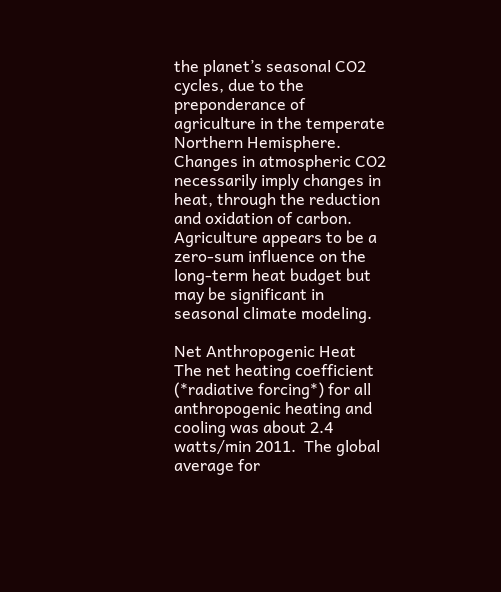the planet’s seasonal CO2 cycles, due to the preponderance of agriculture in the temperate Northern Hemisphere.  Changes in atmospheric CO2 necessarily imply changes in heat, through the reduction and oxidation of carbon.  Agriculture appears to be a zero-sum influence on the long-term heat budget but may be significant in seasonal climate modeling.

Net Anthropogenic Heat
The net heating coefficient (*radiative forcing*) for all anthropogenic heating and cooling was about 2.4 watts/min 2011.  The global average for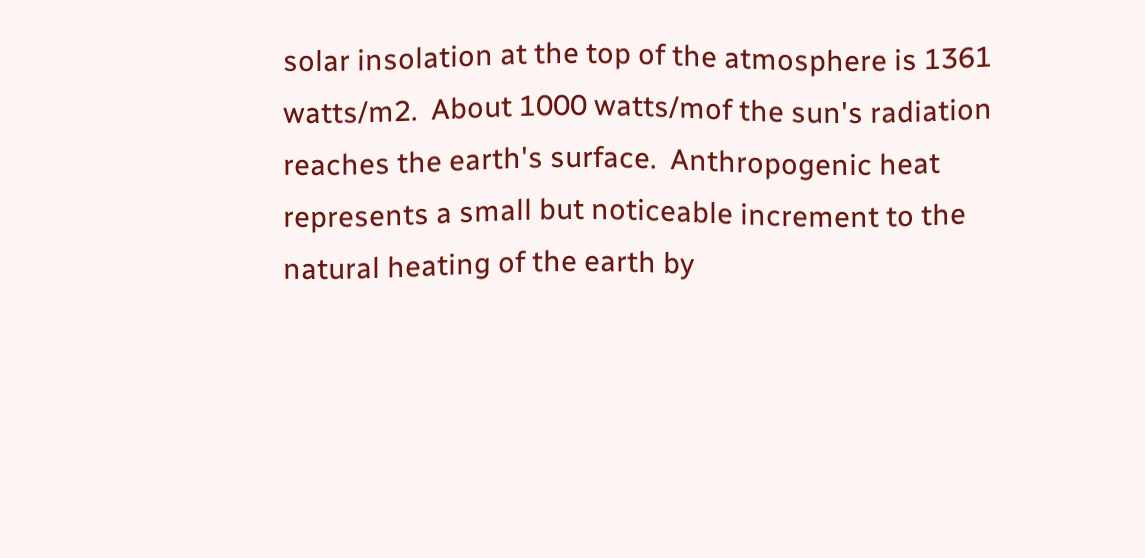solar insolation at the top of the atmosphere is 1361 watts/m2.  About 1000 watts/mof the sun's radiation reaches the earth's surface.  Anthropogenic heat represents a small but noticeable increment to the natural heating of the earth by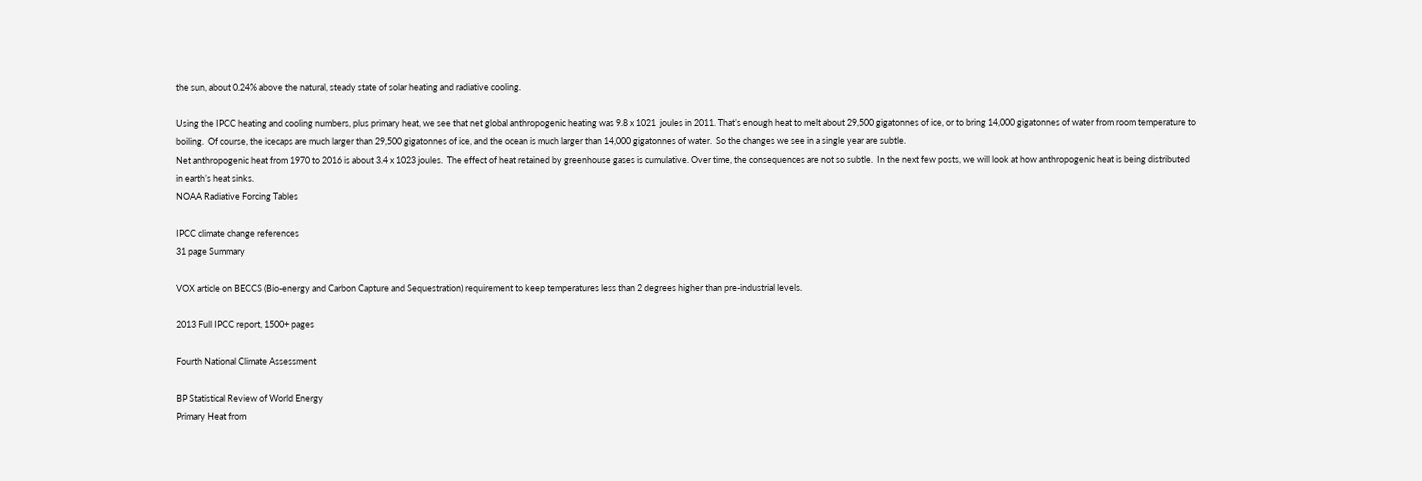the sun, about 0.24% above the natural, steady state of solar heating and radiative cooling.

Using the IPCC heating and cooling numbers, plus primary heat, we see that net global anthropogenic heating was 9.8 x 1021  joules in 2011. That’s enough heat to melt about 29,500 gigatonnes of ice, or to bring 14,000 gigatonnes of water from room temperature to boiling.  Of course, the icecaps are much larger than 29,500 gigatonnes of ice, and the ocean is much larger than 14,000 gigatonnes of water.  So the changes we see in a single year are subtle.
Net anthropogenic heat from 1970 to 2016 is about 3.4 x 1023 joules.  The effect of heat retained by greenhouse gases is cumulative. Over time, the consequences are not so subtle.  In the next few posts, we will look at how anthropogenic heat is being distributed in earth’s heat sinks.
NOAA Radiative Forcing Tables

IPCC climate change references
31 page Summary

VOX article on BECCS (Bio-energy and Carbon Capture and Sequestration) requirement to keep temperatures less than 2 degrees higher than pre-industrial levels.

2013 Full IPCC report, 1500+ pages

Fourth National Climate Assessment

BP Statistical Review of World Energy
Primary Heat from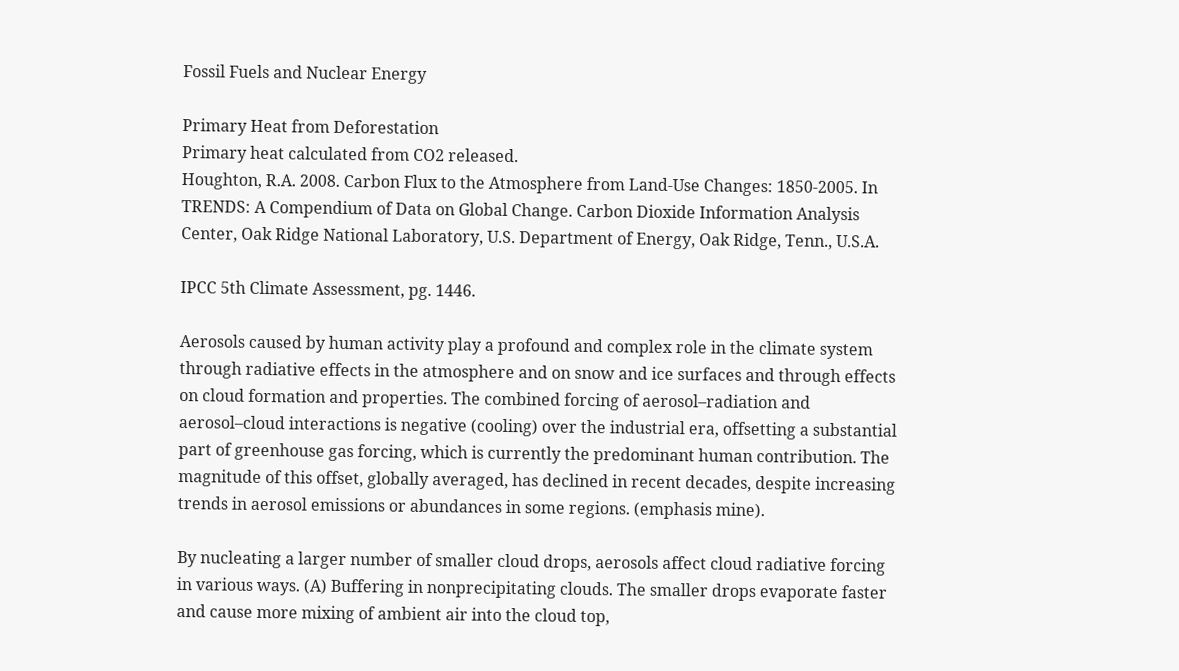Fossil Fuels and Nuclear Energy

Primary Heat from Deforestation
Primary heat calculated from CO2 released.
Houghton, R.A. 2008. Carbon Flux to the Atmosphere from Land-Use Changes: 1850-2005. In TRENDS: A Compendium of Data on Global Change. Carbon Dioxide Information Analysis Center, Oak Ridge National Laboratory, U.S. Department of Energy, Oak Ridge, Tenn., U.S.A.

IPCC 5th Climate Assessment, pg. 1446.

Aerosols caused by human activity play a profound and complex role in the climate system through radiative effects in the atmosphere and on snow and ice surfaces and through effects on cloud formation and properties. The combined forcing of aerosol–radiation and aerosol–cloud interactions is negative (cooling) over the industrial era, offsetting a substantial part of greenhouse gas forcing, which is currently the predominant human contribution. The magnitude of this offset, globally averaged, has declined in recent decades, despite increasing trends in aerosol emissions or abundances in some regions. (emphasis mine).

By nucleating a larger number of smaller cloud drops, aerosols affect cloud radiative forcing in various ways. (A) Buffering in nonprecipitating clouds. The smaller drops evaporate faster and cause more mixing of ambient air into the cloud top,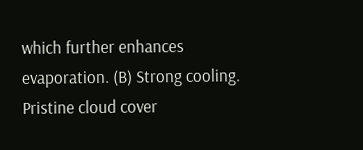which further enhances evaporation. (B) Strong cooling. Pristine cloud cover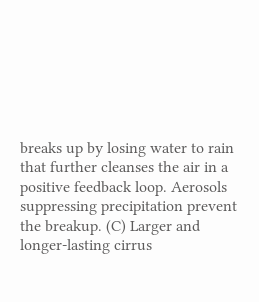breaks up by losing water to rain that further cleanses the air in a positive feedback loop. Aerosols suppressing precipitation prevent the breakup. (C) Larger and longer-lasting cirrus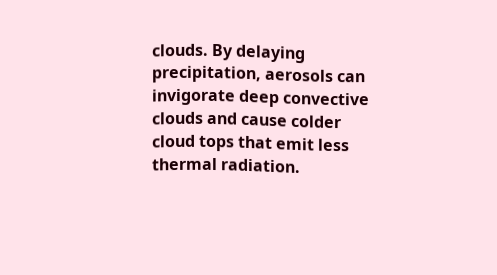clouds. By delaying precipitation, aerosols can invigorate deep convective clouds and cause colder cloud tops that emit less thermal radiation.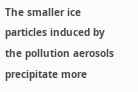The smaller ice particles induced by the pollution aerosols precipitate more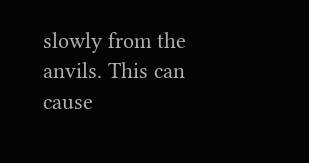slowly from the anvils. This can cause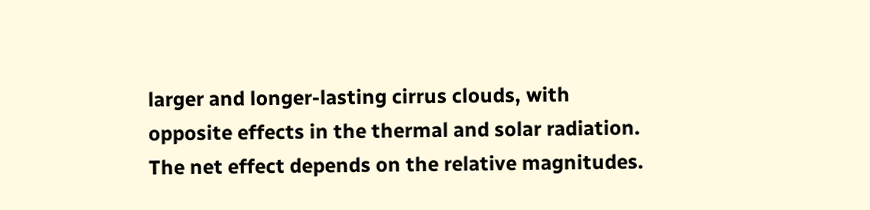larger and longer-lasting cirrus clouds, with opposite effects in the thermal and solar radiation. The net effect depends on the relative magnitudes.